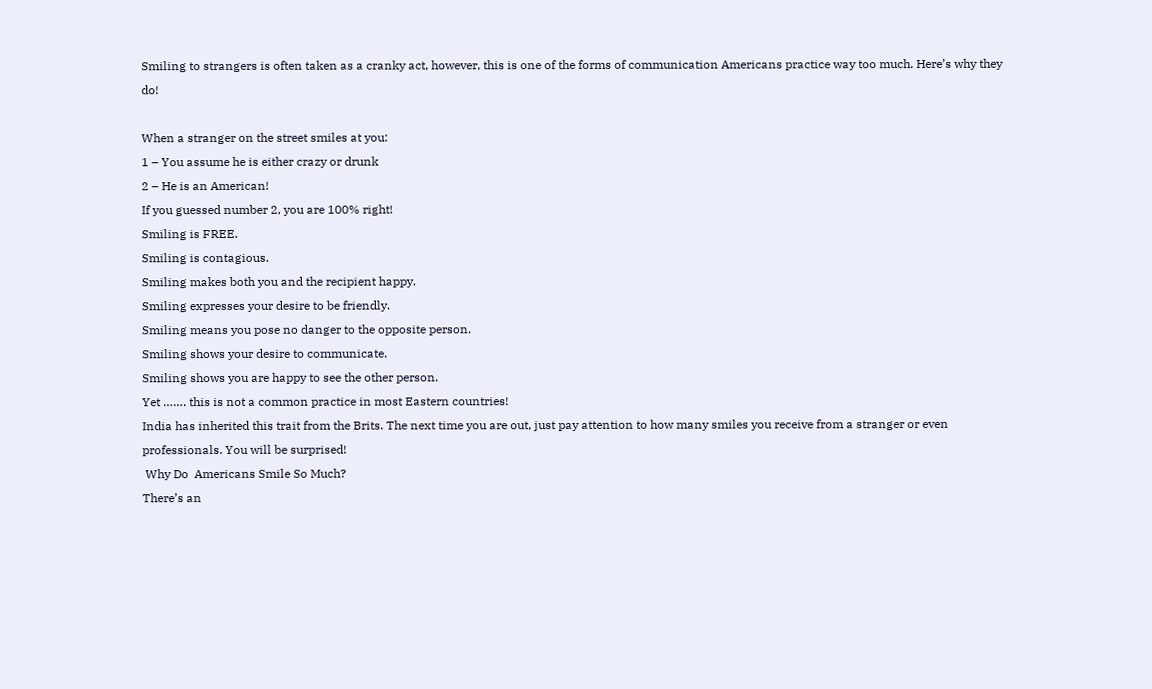Smiling to strangers is often taken as a cranky act, however, this is one of the forms of communication Americans practice way too much. Here’s why they do!

When a stranger on the street smiles at you:
1 – You assume he is either crazy or drunk
2 – He is an American!
If you guessed number 2, you are 100% right!
Smiling is FREE.
Smiling is contagious.
Smiling makes both you and the recipient happy.
Smiling expresses your desire to be friendly.
Smiling means you pose no danger to the opposite person.
Smiling shows your desire to communicate.
Smiling shows you are happy to see the other person.
Yet ……. this is not a common practice in most Eastern countries!
India has inherited this trait from the Brits. The next time you are out, just pay attention to how many smiles you receive from a stranger or even professionals. You will be surprised!
 Why Do  Americans Smile So Much?
There’s an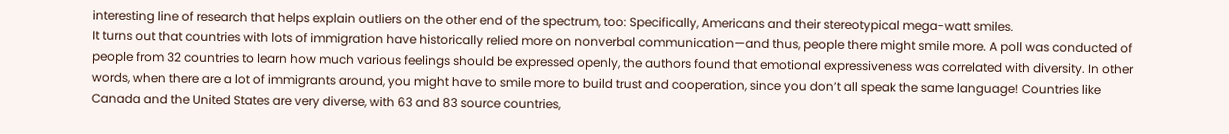interesting line of research that helps explain outliers on the other end of the spectrum, too: Specifically, Americans and their stereotypical mega-watt smiles.
It turns out that countries with lots of immigration have historically relied more on nonverbal communication—and thus, people there might smile more. A poll was conducted of people from 32 countries to learn how much various feelings should be expressed openly, the authors found that emotional expressiveness was correlated with diversity. In other words, when there are a lot of immigrants around, you might have to smile more to build trust and cooperation, since you don’t all speak the same language! Countries like Canada and the United States are very diverse, with 63 and 83 source countries,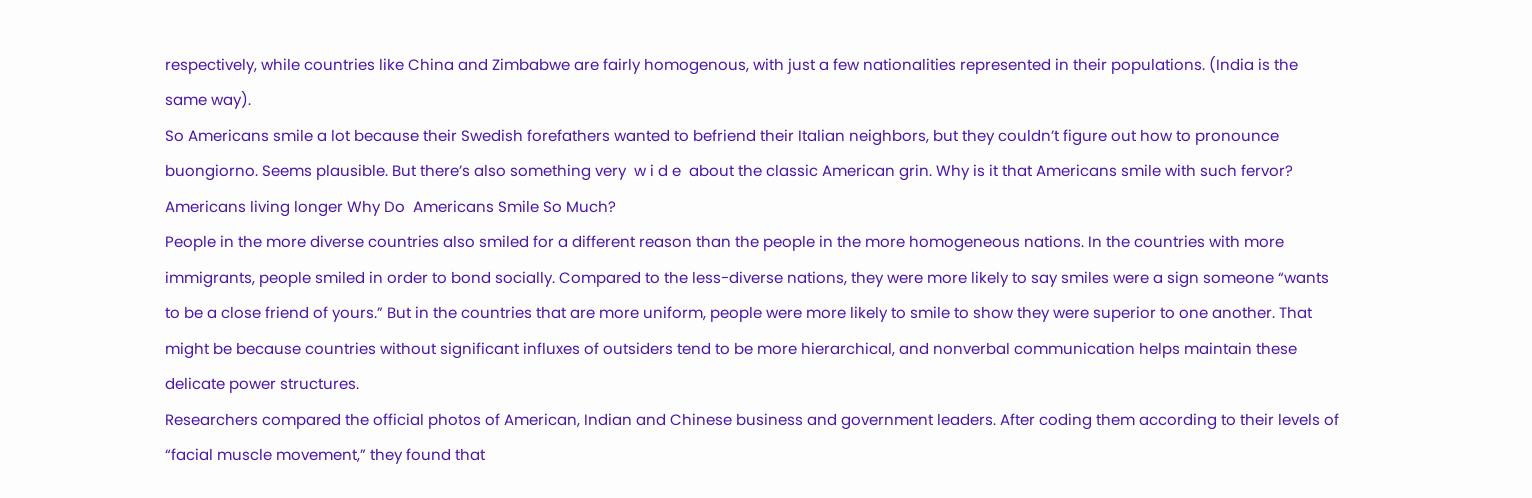respectively, while countries like China and Zimbabwe are fairly homogenous, with just a few nationalities represented in their populations. (India is the same way).
So Americans smile a lot because their Swedish forefathers wanted to befriend their Italian neighbors, but they couldn’t figure out how to pronounce buongiorno. Seems plausible. But there’s also something very  w i d e  about the classic American grin. Why is it that Americans smile with such fervor?
Americans living longer Why Do  Americans Smile So Much?
People in the more diverse countries also smiled for a different reason than the people in the more homogeneous nations. In the countries with more immigrants, people smiled in order to bond socially. Compared to the less-diverse nations, they were more likely to say smiles were a sign someone “wants to be a close friend of yours.” But in the countries that are more uniform, people were more likely to smile to show they were superior to one another. That might be because countries without significant influxes of outsiders tend to be more hierarchical, and nonverbal communication helps maintain these delicate power structures.
Researchers compared the official photos of American, Indian and Chinese business and government leaders. After coding them according to their levels of “facial muscle movement,” they found that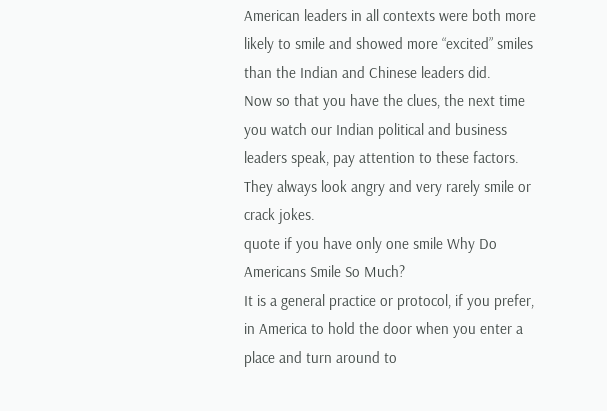American leaders in all contexts were both more likely to smile and showed more “excited” smiles than the Indian and Chinese leaders did.
Now so that you have the clues, the next time you watch our Indian political and business leaders speak, pay attention to these factors. They always look angry and very rarely smile or crack jokes.
quote if you have only one smile Why Do  Americans Smile So Much?
It is a general practice or protocol, if you prefer, in America to hold the door when you enter a place and turn around to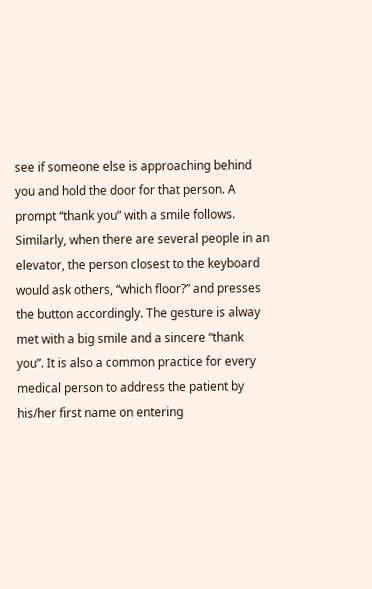see if someone else is approaching behind you and hold the door for that person. A prompt “thank you” with a smile follows. Similarly, when there are several people in an elevator, the person closest to the keyboard would ask others, “which floor?” and presses the button accordingly. The gesture is alway met with a big smile and a sincere “thank you”. It is also a common practice for every medical person to address the patient by his/her first name on entering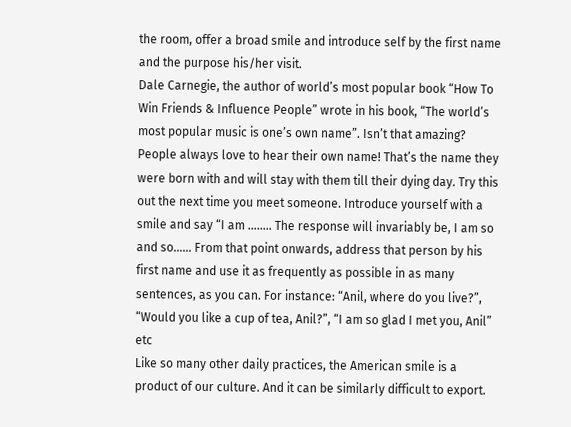the room, offer a broad smile and introduce self by the first name and the purpose his/her visit.
Dale Carnegie, the author of world’s most popular book “How To Win Friends & Influence People” wrote in his book, “The world’s most popular music is one’s own name”. Isn’t that amazing? People always love to hear their own name! That’s the name they were born with and will stay with them till their dying day. Try this out the next time you meet someone. Introduce yourself with a smile and say “I am …….. The response will invariably be, I am so and so…… From that point onwards, address that person by his first name and use it as frequently as possible in as many sentences, as you can. For instance: “Anil, where do you live?”, “Would you like a cup of tea, Anil?”, “I am so glad I met you, Anil” etc
Like so many other daily practices, the American smile is a product of our culture. And it can be similarly difficult to export.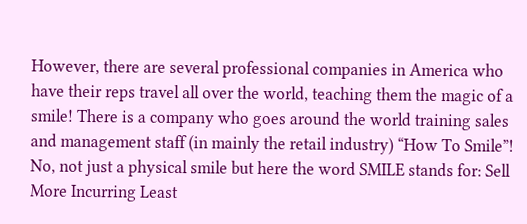However, there are several professional companies in America who have their reps travel all over the world, teaching them the magic of a smile! There is a company who goes around the world training sales and management staff (in mainly the retail industry) “How To Smile”! No, not just a physical smile but here the word SMILE stands for: Sell More Incurring Least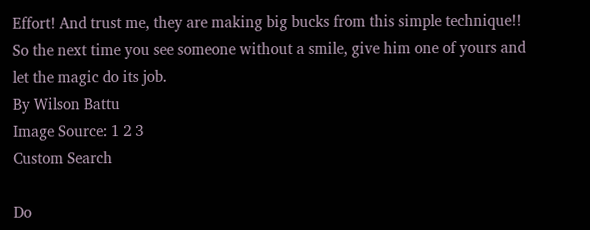Effort! And trust me, they are making big bucks from this simple technique!!
So the next time you see someone without a smile, give him one of yours and let the magic do its job.
By Wilson Battu
Image Source: 1 2 3
Custom Search

Do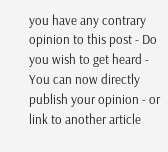you have any contrary opinion to this post - Do you wish to get heard - You can now directly publish your opinion - or link to another article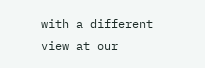with a different view at our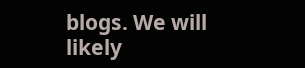blogs. We will likely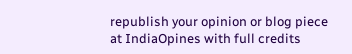republish your opinion or blog piece at IndiaOpines with full credits